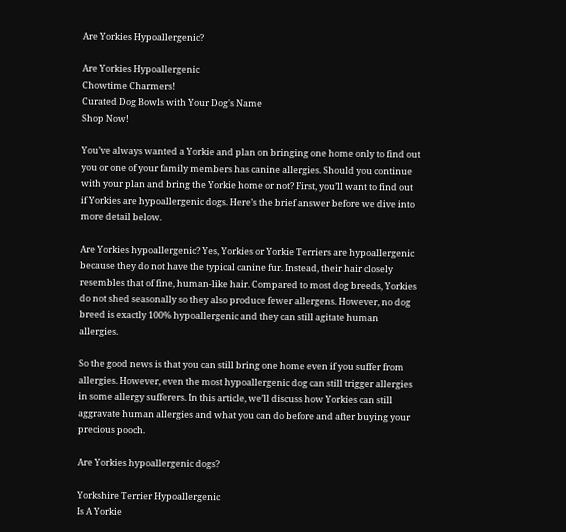Are Yorkies Hypoallergenic?

Are Yorkies Hypoallergenic
Chowtime Charmers!
Curated Dog Bowls with Your Dog's Name
Shop Now!

You’ve always wanted a Yorkie and plan on bringing one home only to find out you or one of your family members has canine allergies. Should you continue with your plan and bring the Yorkie home or not? First, you’ll want to find out if Yorkies are hypoallergenic dogs. Here’s the brief answer before we dive into more detail below.

Are Yorkies hypoallergenic? Yes, Yorkies or Yorkie Terriers are hypoallergenic because they do not have the typical canine fur. Instead, their hair closely resembles that of fine, human-like hair. Compared to most dog breeds, Yorkies do not shed seasonally so they also produce fewer allergens. However, no dog breed is exactly 100% hypoallergenic and they can still agitate human allergies.

So the good news is that you can still bring one home even if you suffer from allergies. However, even the most hypoallergenic dog can still trigger allergies in some allergy sufferers. In this article, we’ll discuss how Yorkies can still aggravate human allergies and what you can do before and after buying your precious pooch.

Are Yorkies hypoallergenic dogs?

Yorkshire Terrier Hypoallergenic
Is A Yorkie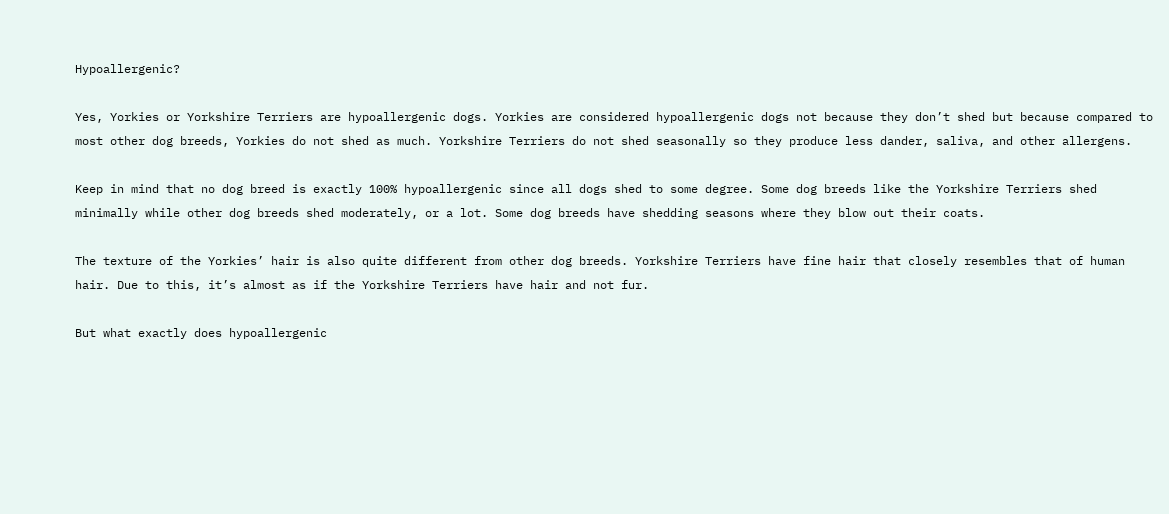Hypoallergenic?

Yes, Yorkies or Yorkshire Terriers are hypoallergenic dogs. Yorkies are considered hypoallergenic dogs not because they don’t shed but because compared to most other dog breeds, Yorkies do not shed as much. Yorkshire Terriers do not shed seasonally so they produce less dander, saliva, and other allergens.

Keep in mind that no dog breed is exactly 100% hypoallergenic since all dogs shed to some degree. Some dog breeds like the Yorkshire Terriers shed minimally while other dog breeds shed moderately, or a lot. Some dog breeds have shedding seasons where they blow out their coats.

The texture of the Yorkies’ hair is also quite different from other dog breeds. Yorkshire Terriers have fine hair that closely resembles that of human hair. Due to this, it’s almost as if the Yorkshire Terriers have hair and not fur.

But what exactly does hypoallergenic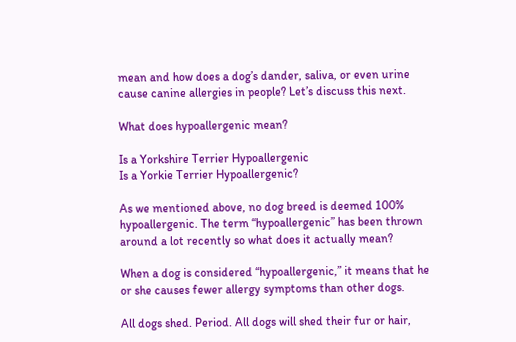mean and how does a dog’s dander, saliva, or even urine cause canine allergies in people? Let’s discuss this next.

What does hypoallergenic mean?

Is a Yorkshire Terrier Hypoallergenic
Is a Yorkie Terrier Hypoallergenic?

As we mentioned above, no dog breed is deemed 100% hypoallergenic. The term “hypoallergenic” has been thrown around a lot recently so what does it actually mean?

When a dog is considered “hypoallergenic,” it means that he or she causes fewer allergy symptoms than other dogs.

All dogs shed. Period. All dogs will shed their fur or hair,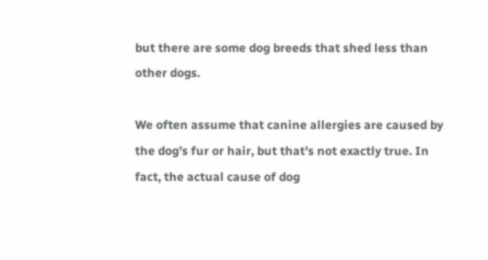but there are some dog breeds that shed less than other dogs.

We often assume that canine allergies are caused by the dog’s fur or hair, but that’s not exactly true. In fact, the actual cause of dog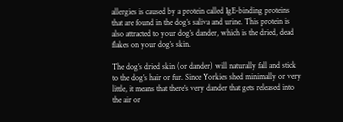allergies is caused by a protein called IgE-binding proteins that are found in the dog’s saliva and urine. This protein is also attracted to your dog’s dander, which is the dried, dead flakes on your dog’s skin.

The dog’s dried skin (or dander) will naturally fall and stick to the dog’s hair or fur. Since Yorkies shed minimally or very little, it means that there’s very dander that gets released into the air or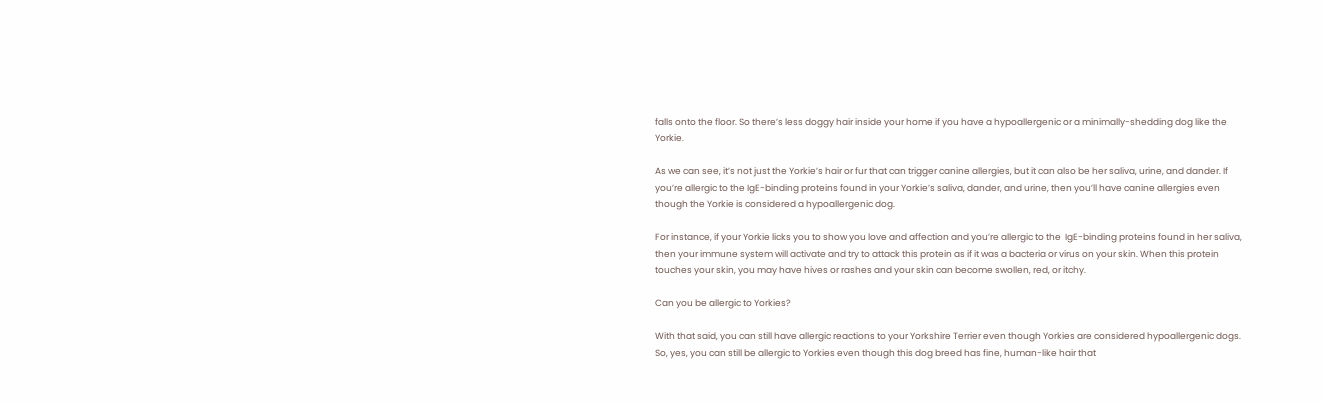falls onto the floor. So there’s less doggy hair inside your home if you have a hypoallergenic or a minimally-shedding dog like the Yorkie.

As we can see, it’s not just the Yorkie’s hair or fur that can trigger canine allergies, but it can also be her saliva, urine, and dander. If you’re allergic to the IgE-binding proteins found in your Yorkie’s saliva, dander, and urine, then you’ll have canine allergies even though the Yorkie is considered a hypoallergenic dog.

For instance, if your Yorkie licks you to show you love and affection and you’re allergic to the  IgE-binding proteins found in her saliva, then your immune system will activate and try to attack this protein as if it was a bacteria or virus on your skin. When this protein touches your skin, you may have hives or rashes and your skin can become swollen, red, or itchy.

Can you be allergic to Yorkies?

With that said, you can still have allergic reactions to your Yorkshire Terrier even though Yorkies are considered hypoallergenic dogs. So, yes, you can still be allergic to Yorkies even though this dog breed has fine, human-like hair that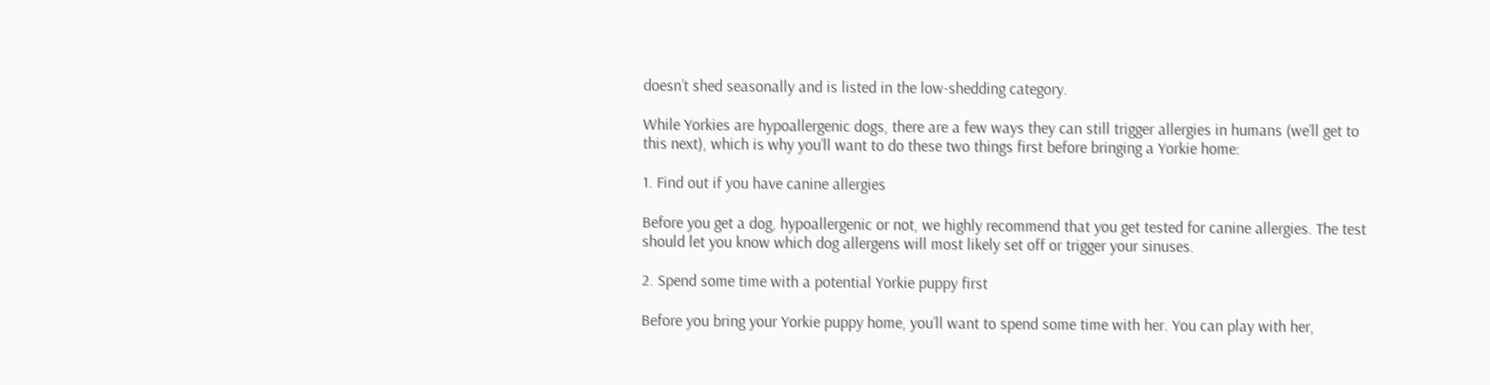doesn’t shed seasonally and is listed in the low-shedding category.

While Yorkies are hypoallergenic dogs, there are a few ways they can still trigger allergies in humans (we’ll get to this next), which is why you’ll want to do these two things first before bringing a Yorkie home:

1. Find out if you have canine allergies

Before you get a dog, hypoallergenic or not, we highly recommend that you get tested for canine allergies. The test should let you know which dog allergens will most likely set off or trigger your sinuses.

2. Spend some time with a potential Yorkie puppy first

Before you bring your Yorkie puppy home, you’ll want to spend some time with her. You can play with her,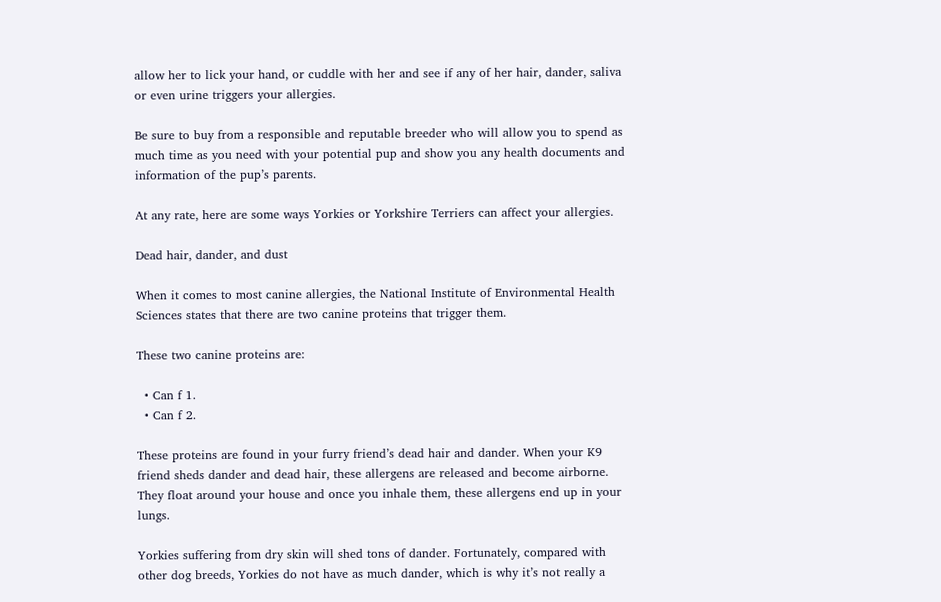allow her to lick your hand, or cuddle with her and see if any of her hair, dander, saliva or even urine triggers your allergies.

Be sure to buy from a responsible and reputable breeder who will allow you to spend as much time as you need with your potential pup and show you any health documents and information of the pup’s parents.

At any rate, here are some ways Yorkies or Yorkshire Terriers can affect your allergies.

Dead hair, dander, and dust

When it comes to most canine allergies, the National Institute of Environmental Health Sciences states that there are two canine proteins that trigger them.

These two canine proteins are:

  • Can f 1.
  • Can f 2.

These proteins are found in your furry friend’s dead hair and dander. When your K9 friend sheds dander and dead hair, these allergens are released and become airborne. They float around your house and once you inhale them, these allergens end up in your lungs.

Yorkies suffering from dry skin will shed tons of dander. Fortunately, compared with other dog breeds, Yorkies do not have as much dander, which is why it’s not really a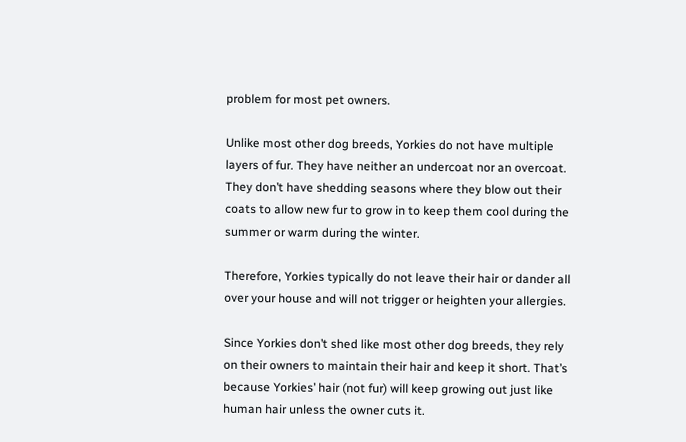problem for most pet owners.

Unlike most other dog breeds, Yorkies do not have multiple layers of fur. They have neither an undercoat nor an overcoat. They don’t have shedding seasons where they blow out their coats to allow new fur to grow in to keep them cool during the summer or warm during the winter.

Therefore, Yorkies typically do not leave their hair or dander all over your house and will not trigger or heighten your allergies.

Since Yorkies don’t shed like most other dog breeds, they rely on their owners to maintain their hair and keep it short. That’s because Yorkies’ hair (not fur) will keep growing out just like human hair unless the owner cuts it.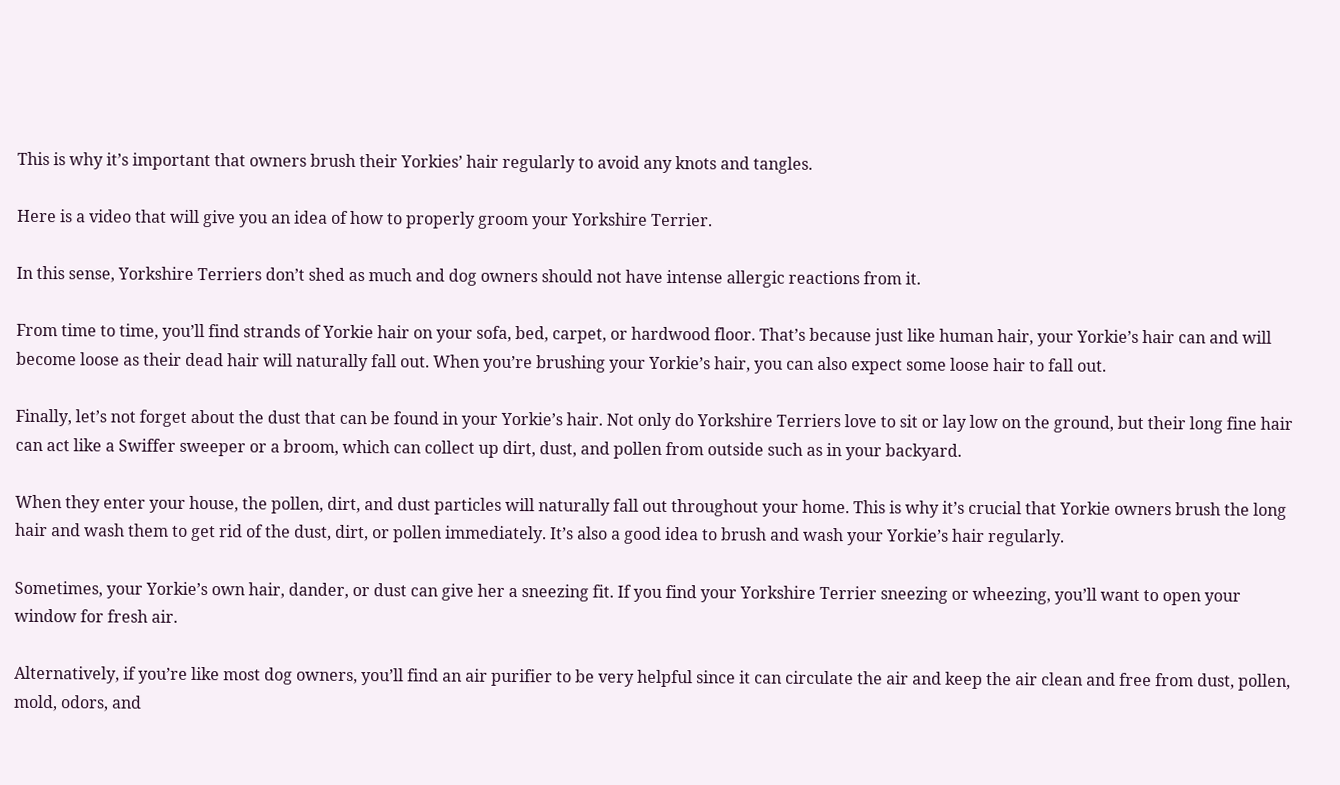This is why it’s important that owners brush their Yorkies’ hair regularly to avoid any knots and tangles.

Here is a video that will give you an idea of how to properly groom your Yorkshire Terrier.

In this sense, Yorkshire Terriers don’t shed as much and dog owners should not have intense allergic reactions from it.

From time to time, you’ll find strands of Yorkie hair on your sofa, bed, carpet, or hardwood floor. That’s because just like human hair, your Yorkie’s hair can and will become loose as their dead hair will naturally fall out. When you’re brushing your Yorkie’s hair, you can also expect some loose hair to fall out.

Finally, let’s not forget about the dust that can be found in your Yorkie’s hair. Not only do Yorkshire Terriers love to sit or lay low on the ground, but their long fine hair can act like a Swiffer sweeper or a broom, which can collect up dirt, dust, and pollen from outside such as in your backyard.

When they enter your house, the pollen, dirt, and dust particles will naturally fall out throughout your home. This is why it’s crucial that Yorkie owners brush the long hair and wash them to get rid of the dust, dirt, or pollen immediately. It’s also a good idea to brush and wash your Yorkie’s hair regularly.

Sometimes, your Yorkie’s own hair, dander, or dust can give her a sneezing fit. If you find your Yorkshire Terrier sneezing or wheezing, you’ll want to open your window for fresh air.

Alternatively, if you’re like most dog owners, you’ll find an air purifier to be very helpful since it can circulate the air and keep the air clean and free from dust, pollen, mold, odors, and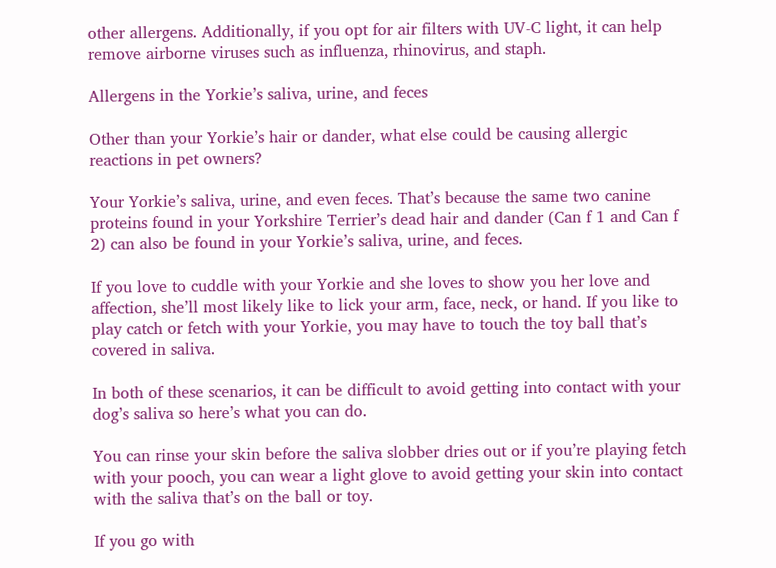other allergens. Additionally, if you opt for air filters with UV-C light, it can help remove airborne viruses such as influenza, rhinovirus, and staph.

Allergens in the Yorkie’s saliva, urine, and feces

Other than your Yorkie’s hair or dander, what else could be causing allergic reactions in pet owners?

Your Yorkie’s saliva, urine, and even feces. That’s because the same two canine proteins found in your Yorkshire Terrier’s dead hair and dander (Can f 1 and Can f 2) can also be found in your Yorkie’s saliva, urine, and feces.

If you love to cuddle with your Yorkie and she loves to show you her love and affection, she’ll most likely like to lick your arm, face, neck, or hand. If you like to play catch or fetch with your Yorkie, you may have to touch the toy ball that’s covered in saliva.

In both of these scenarios, it can be difficult to avoid getting into contact with your dog’s saliva so here’s what you can do.

You can rinse your skin before the saliva slobber dries out or if you’re playing fetch with your pooch, you can wear a light glove to avoid getting your skin into contact with the saliva that’s on the ball or toy.

If you go with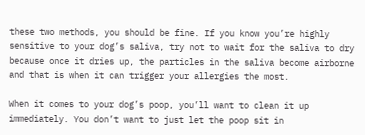these two methods, you should be fine. If you know you’re highly sensitive to your dog’s saliva, try not to wait for the saliva to dry because once it dries up, the particles in the saliva become airborne and that is when it can trigger your allergies the most.

When it comes to your dog’s poop, you’ll want to clean it up immediately. You don’t want to just let the poop sit in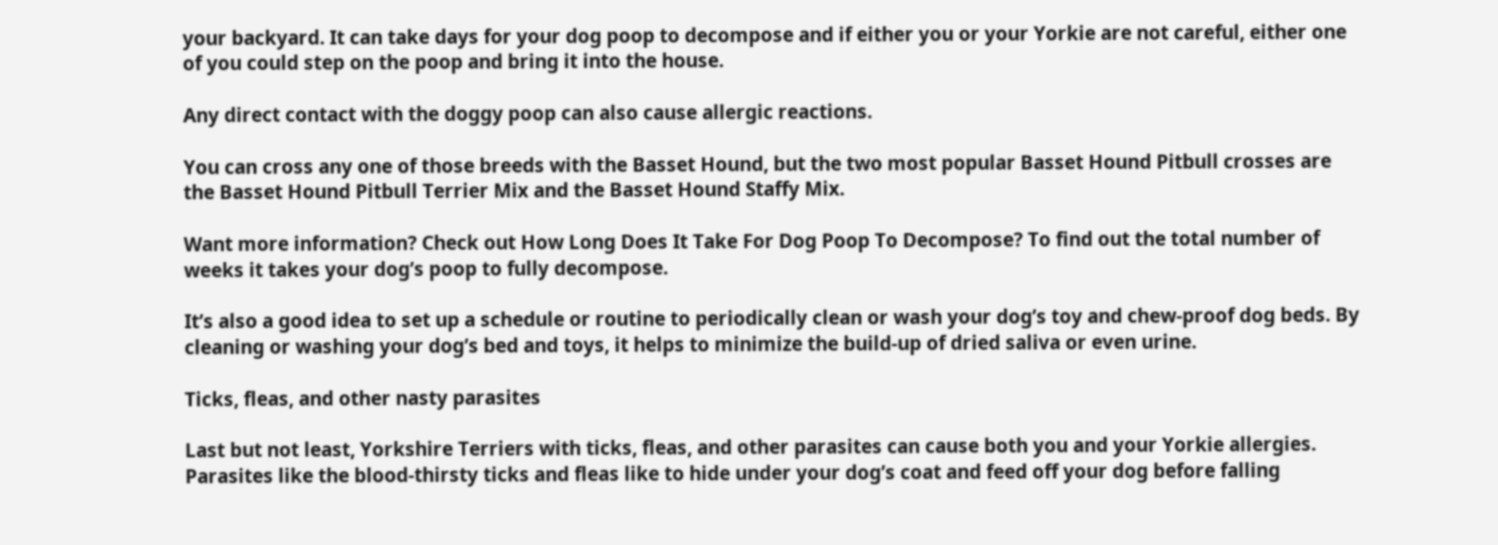your backyard. It can take days for your dog poop to decompose and if either you or your Yorkie are not careful, either one of you could step on the poop and bring it into the house.

Any direct contact with the doggy poop can also cause allergic reactions.

You can cross any one of those breeds with the Basset Hound, but the two most popular Basset Hound Pitbull crosses are the Basset Hound Pitbull Terrier Mix and the Basset Hound Staffy Mix.

Want more information? Check out How Long Does It Take For Dog Poop To Decompose? To find out the total number of weeks it takes your dog’s poop to fully decompose.

It’s also a good idea to set up a schedule or routine to periodically clean or wash your dog’s toy and chew-proof dog beds. By cleaning or washing your dog’s bed and toys, it helps to minimize the build-up of dried saliva or even urine.

Ticks, fleas, and other nasty parasites

Last but not least, Yorkshire Terriers with ticks, fleas, and other parasites can cause both you and your Yorkie allergies. Parasites like the blood-thirsty ticks and fleas like to hide under your dog’s coat and feed off your dog before falling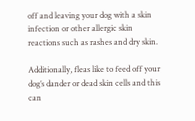off and leaving your dog with a skin infection or other allergic skin reactions such as rashes and dry skin.

Additionally, fleas like to feed off your dog’s dander or dead skin cells and this can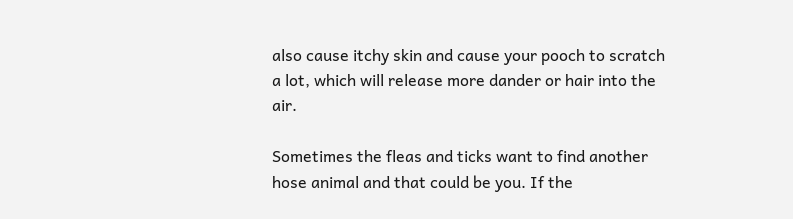also cause itchy skin and cause your pooch to scratch a lot, which will release more dander or hair into the air.

Sometimes the fleas and ticks want to find another hose animal and that could be you. If the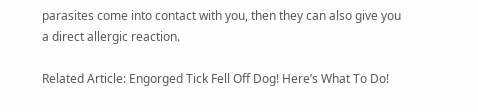parasites come into contact with you, then they can also give you a direct allergic reaction.

Related Article: Engorged Tick Fell Off Dog! Here’s What To Do!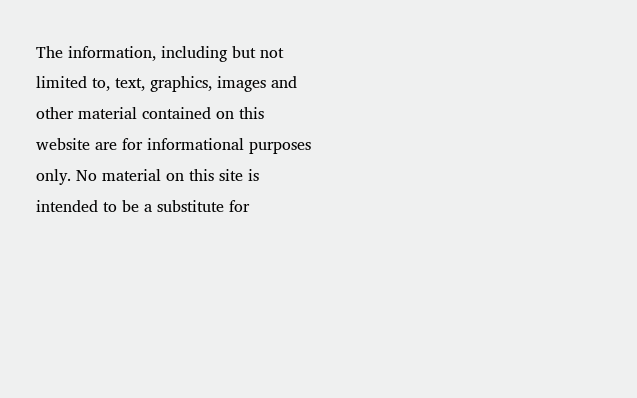The information, including but not limited to, text, graphics, images and other material contained on this website are for informational purposes only. No material on this site is intended to be a substitute for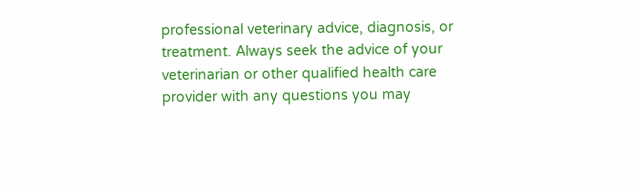professional veterinary advice, diagnosis, or treatment. Always seek the advice of your veterinarian or other qualified health care provider with any questions you may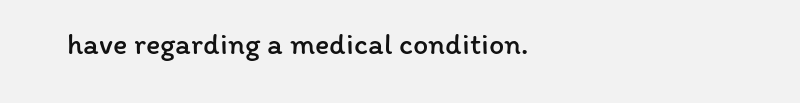have regarding a medical condition.